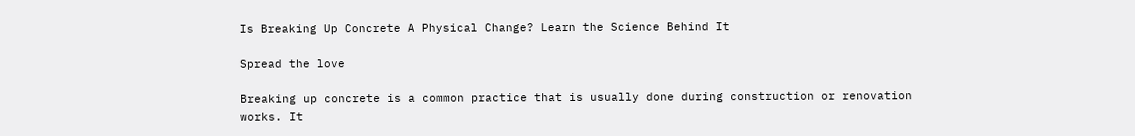Is Breaking Up Concrete A Physical Change? Learn the Science Behind It

Spread the love

Breaking up concrete is a common practice that is usually done during construction or renovation works. It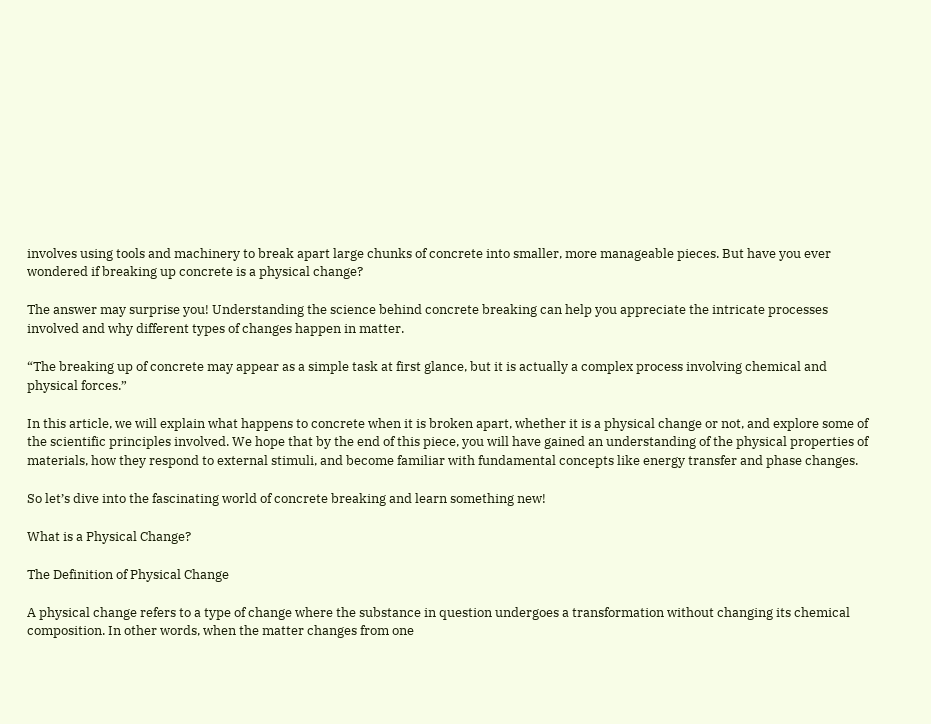involves using tools and machinery to break apart large chunks of concrete into smaller, more manageable pieces. But have you ever wondered if breaking up concrete is a physical change?

The answer may surprise you! Understanding the science behind concrete breaking can help you appreciate the intricate processes involved and why different types of changes happen in matter.

“The breaking up of concrete may appear as a simple task at first glance, but it is actually a complex process involving chemical and physical forces.”

In this article, we will explain what happens to concrete when it is broken apart, whether it is a physical change or not, and explore some of the scientific principles involved. We hope that by the end of this piece, you will have gained an understanding of the physical properties of materials, how they respond to external stimuli, and become familiar with fundamental concepts like energy transfer and phase changes.

So let’s dive into the fascinating world of concrete breaking and learn something new!

What is a Physical Change?

The Definition of Physical Change

A physical change refers to a type of change where the substance in question undergoes a transformation without changing its chemical composition. In other words, when the matter changes from one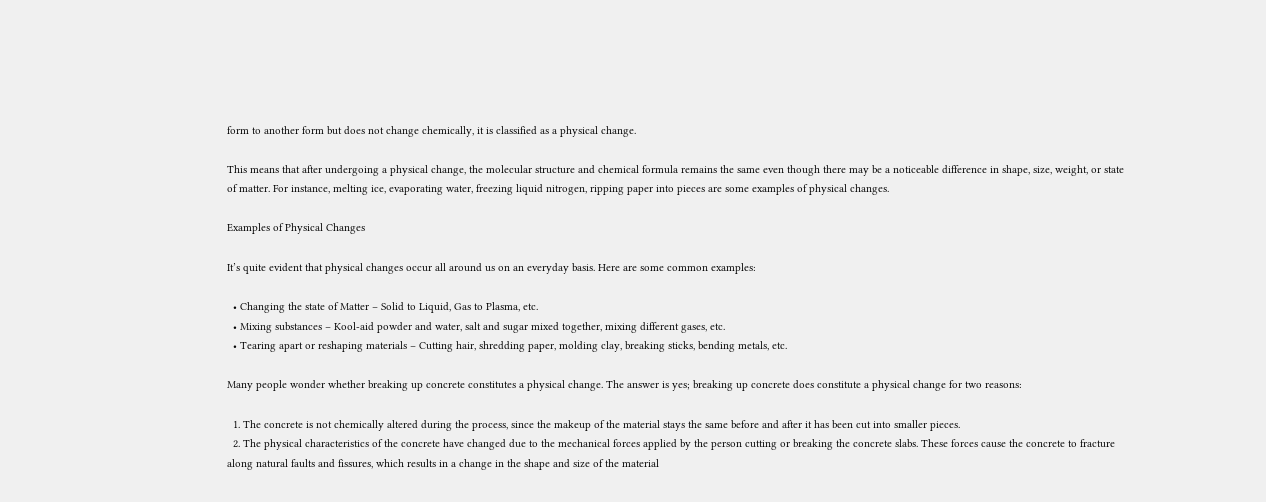form to another form but does not change chemically, it is classified as a physical change.

This means that after undergoing a physical change, the molecular structure and chemical formula remains the same even though there may be a noticeable difference in shape, size, weight, or state of matter. For instance, melting ice, evaporating water, freezing liquid nitrogen, ripping paper into pieces are some examples of physical changes.

Examples of Physical Changes

It’s quite evident that physical changes occur all around us on an everyday basis. Here are some common examples:

  • Changing the state of Matter – Solid to Liquid, Gas to Plasma, etc.
  • Mixing substances – Kool-aid powder and water, salt and sugar mixed together, mixing different gases, etc.
  • Tearing apart or reshaping materials – Cutting hair, shredding paper, molding clay, breaking sticks, bending metals, etc.

Many people wonder whether breaking up concrete constitutes a physical change. The answer is yes; breaking up concrete does constitute a physical change for two reasons:

  1. The concrete is not chemically altered during the process, since the makeup of the material stays the same before and after it has been cut into smaller pieces.
  2. The physical characteristics of the concrete have changed due to the mechanical forces applied by the person cutting or breaking the concrete slabs. These forces cause the concrete to fracture along natural faults and fissures, which results in a change in the shape and size of the material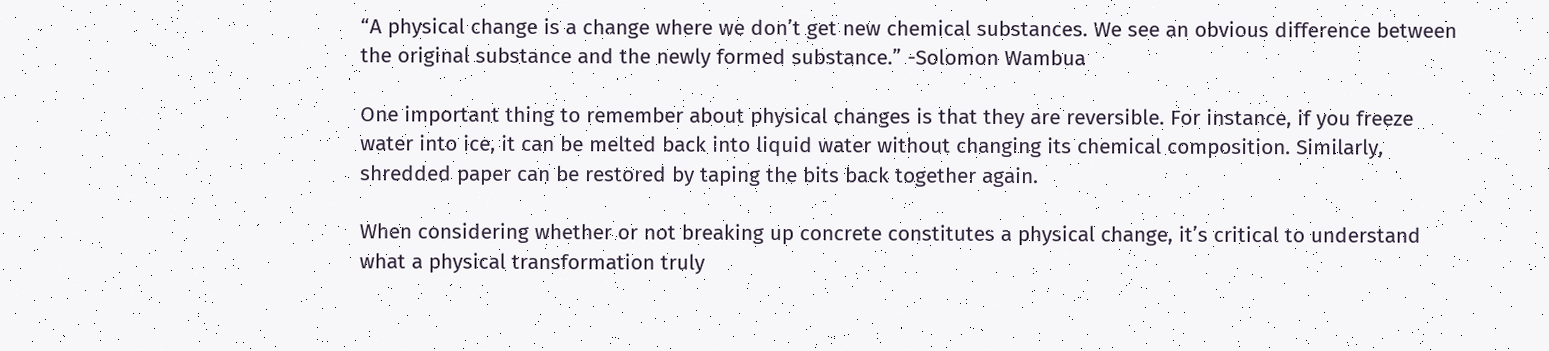“A physical change is a change where we don’t get new chemical substances. We see an obvious difference between the original substance and the newly formed substance.” -Solomon Wambua

One important thing to remember about physical changes is that they are reversible. For instance, if you freeze water into ice, it can be melted back into liquid water without changing its chemical composition. Similarly, shredded paper can be restored by taping the bits back together again.

When considering whether or not breaking up concrete constitutes a physical change, it’s critical to understand what a physical transformation truly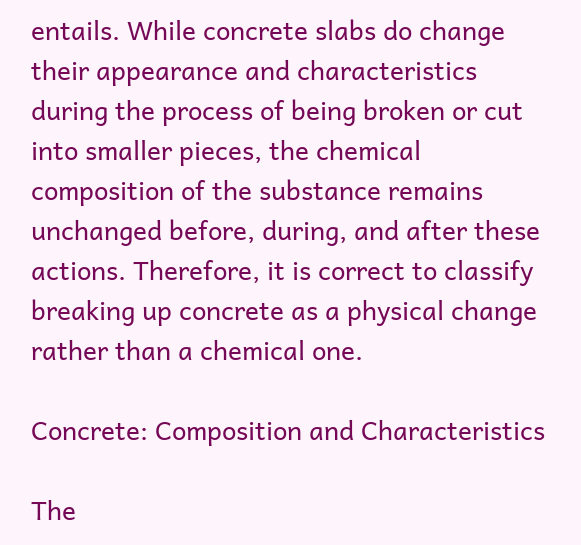entails. While concrete slabs do change their appearance and characteristics during the process of being broken or cut into smaller pieces, the chemical composition of the substance remains unchanged before, during, and after these actions. Therefore, it is correct to classify breaking up concrete as a physical change rather than a chemical one.

Concrete: Composition and Characteristics

The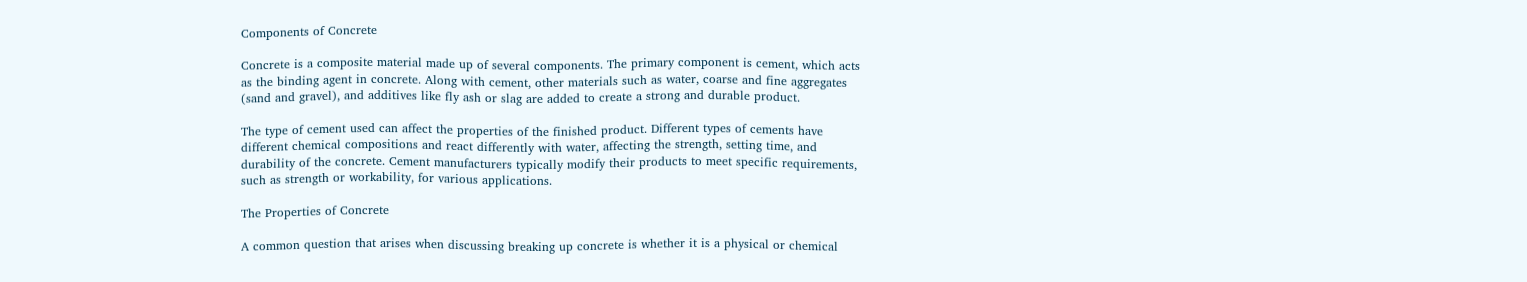Components of Concrete

Concrete is a composite material made up of several components. The primary component is cement, which acts as the binding agent in concrete. Along with cement, other materials such as water, coarse and fine aggregates (sand and gravel), and additives like fly ash or slag are added to create a strong and durable product.

The type of cement used can affect the properties of the finished product. Different types of cements have different chemical compositions and react differently with water, affecting the strength, setting time, and durability of the concrete. Cement manufacturers typically modify their products to meet specific requirements, such as strength or workability, for various applications.

The Properties of Concrete

A common question that arises when discussing breaking up concrete is whether it is a physical or chemical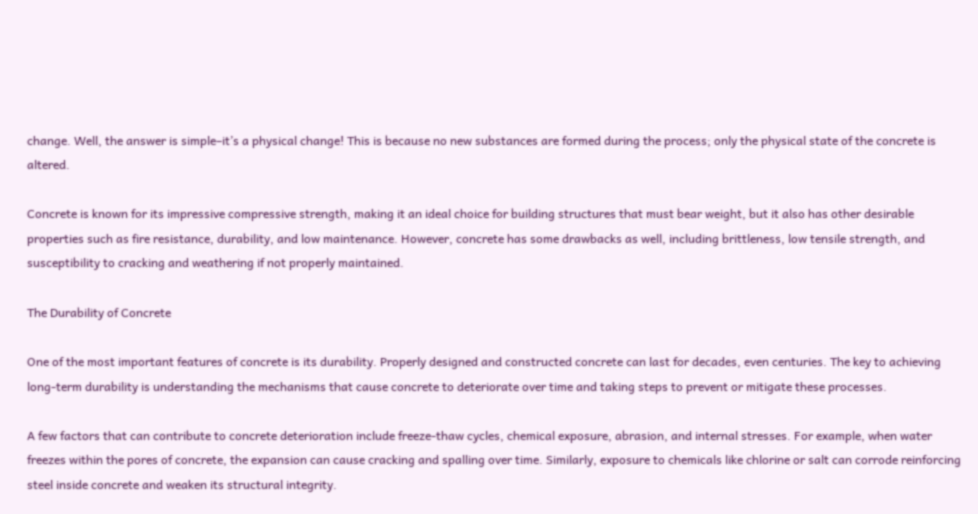change. Well, the answer is simple–it’s a physical change! This is because no new substances are formed during the process; only the physical state of the concrete is altered.

Concrete is known for its impressive compressive strength, making it an ideal choice for building structures that must bear weight, but it also has other desirable properties such as fire resistance, durability, and low maintenance. However, concrete has some drawbacks as well, including brittleness, low tensile strength, and susceptibility to cracking and weathering if not properly maintained.

The Durability of Concrete

One of the most important features of concrete is its durability. Properly designed and constructed concrete can last for decades, even centuries. The key to achieving long-term durability is understanding the mechanisms that cause concrete to deteriorate over time and taking steps to prevent or mitigate these processes.

A few factors that can contribute to concrete deterioration include freeze-thaw cycles, chemical exposure, abrasion, and internal stresses. For example, when water freezes within the pores of concrete, the expansion can cause cracking and spalling over time. Similarly, exposure to chemicals like chlorine or salt can corrode reinforcing steel inside concrete and weaken its structural integrity.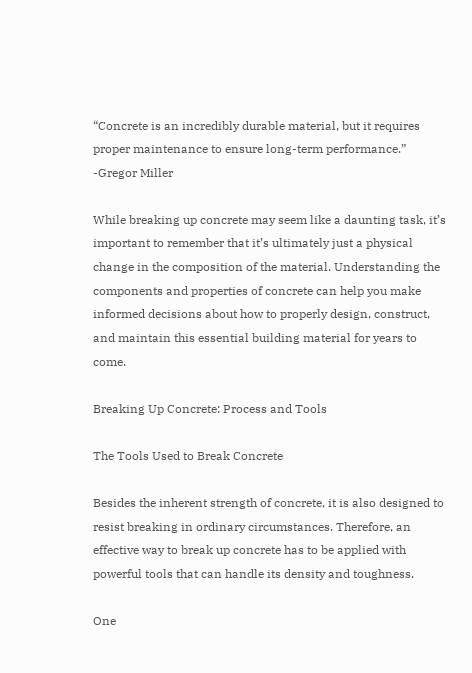“Concrete is an incredibly durable material, but it requires proper maintenance to ensure long-term performance.” -Gregor Miller

While breaking up concrete may seem like a daunting task, it’s important to remember that it’s ultimately just a physical change in the composition of the material. Understanding the components and properties of concrete can help you make informed decisions about how to properly design, construct, and maintain this essential building material for years to come.

Breaking Up Concrete: Process and Tools

The Tools Used to Break Concrete

Besides the inherent strength of concrete, it is also designed to resist breaking in ordinary circumstances. Therefore, an effective way to break up concrete has to be applied with powerful tools that can handle its density and toughness.

One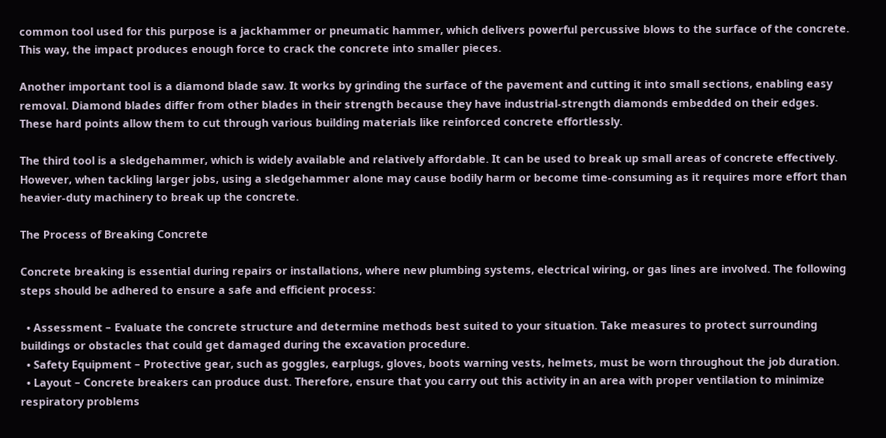common tool used for this purpose is a jackhammer or pneumatic hammer, which delivers powerful percussive blows to the surface of the concrete. This way, the impact produces enough force to crack the concrete into smaller pieces.

Another important tool is a diamond blade saw. It works by grinding the surface of the pavement and cutting it into small sections, enabling easy removal. Diamond blades differ from other blades in their strength because they have industrial-strength diamonds embedded on their edges. These hard points allow them to cut through various building materials like reinforced concrete effortlessly.

The third tool is a sledgehammer, which is widely available and relatively affordable. It can be used to break up small areas of concrete effectively. However, when tackling larger jobs, using a sledgehammer alone may cause bodily harm or become time-consuming as it requires more effort than heavier-duty machinery to break up the concrete.

The Process of Breaking Concrete

Concrete breaking is essential during repairs or installations, where new plumbing systems, electrical wiring, or gas lines are involved. The following steps should be adhered to ensure a safe and efficient process:

  • Assessment – Evaluate the concrete structure and determine methods best suited to your situation. Take measures to protect surrounding buildings or obstacles that could get damaged during the excavation procedure.
  • Safety Equipment – Protective gear, such as goggles, earplugs, gloves, boots warning vests, helmets, must be worn throughout the job duration.
  • Layout – Concrete breakers can produce dust. Therefore, ensure that you carry out this activity in an area with proper ventilation to minimize respiratory problems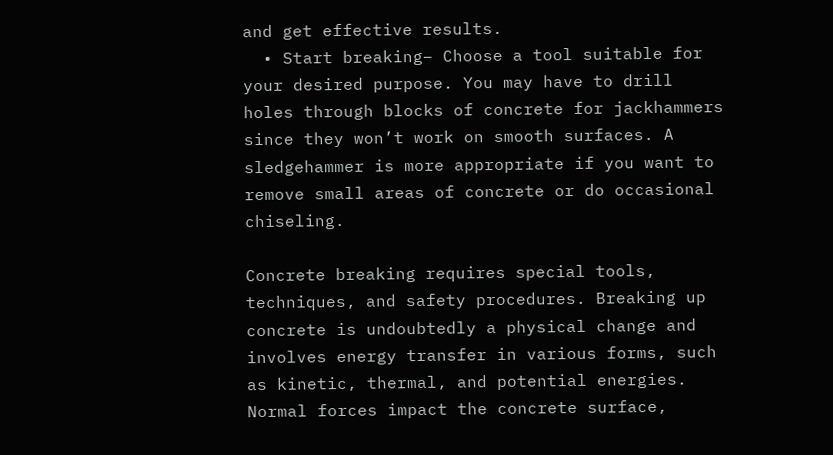and get effective results.
  • Start breaking– Choose a tool suitable for your desired purpose. You may have to drill holes through blocks of concrete for jackhammers since they won’t work on smooth surfaces. A sledgehammer is more appropriate if you want to remove small areas of concrete or do occasional chiseling.

Concrete breaking requires special tools, techniques, and safety procedures. Breaking up concrete is undoubtedly a physical change and involves energy transfer in various forms, such as kinetic, thermal, and potential energies. Normal forces impact the concrete surface,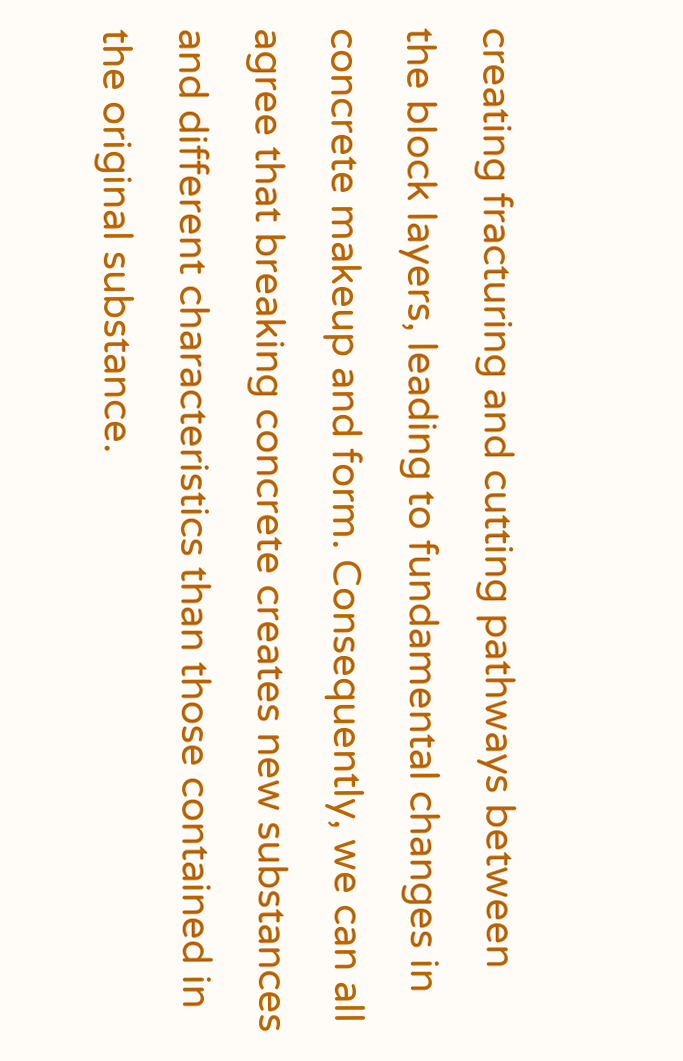creating fracturing and cutting pathways between the block layers, leading to fundamental changes in concrete makeup and form. Consequently, we can all agree that breaking concrete creates new substances and different characteristics than those contained in the original substance.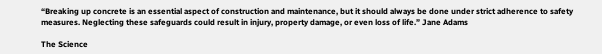“Breaking up concrete is an essential aspect of construction and maintenance, but it should always be done under strict adherence to safety measures. Neglecting these safeguards could result in injury, property damage, or even loss of life.” Jane Adams

The Science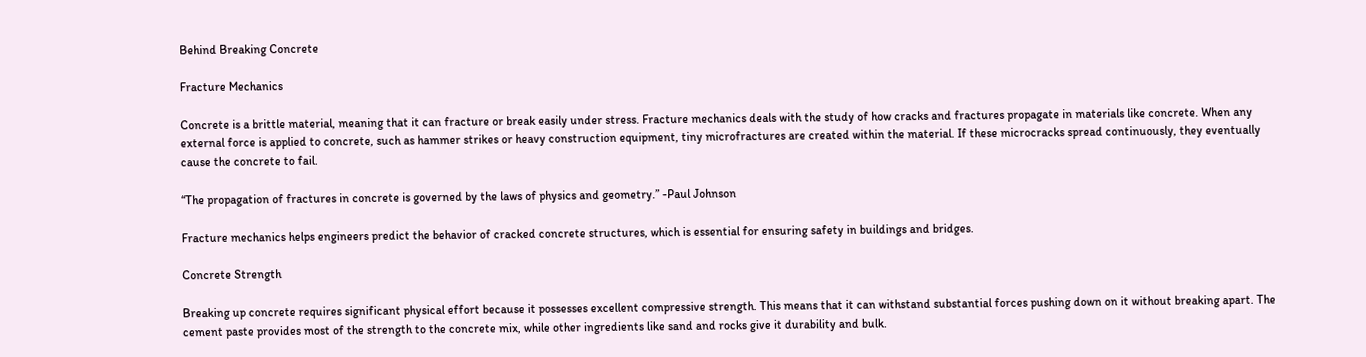Behind Breaking Concrete

Fracture Mechanics

Concrete is a brittle material, meaning that it can fracture or break easily under stress. Fracture mechanics deals with the study of how cracks and fractures propagate in materials like concrete. When any external force is applied to concrete, such as hammer strikes or heavy construction equipment, tiny microfractures are created within the material. If these microcracks spread continuously, they eventually cause the concrete to fail.

“The propagation of fractures in concrete is governed by the laws of physics and geometry.” -Paul Johnson

Fracture mechanics helps engineers predict the behavior of cracked concrete structures, which is essential for ensuring safety in buildings and bridges.

Concrete Strength

Breaking up concrete requires significant physical effort because it possesses excellent compressive strength. This means that it can withstand substantial forces pushing down on it without breaking apart. The cement paste provides most of the strength to the concrete mix, while other ingredients like sand and rocks give it durability and bulk.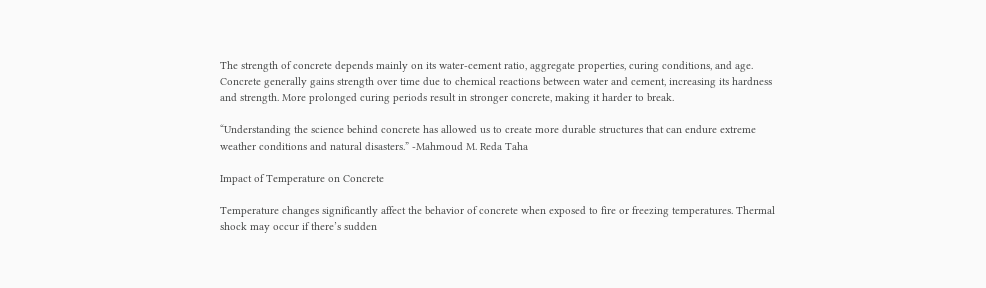The strength of concrete depends mainly on its water-cement ratio, aggregate properties, curing conditions, and age. Concrete generally gains strength over time due to chemical reactions between water and cement, increasing its hardness and strength. More prolonged curing periods result in stronger concrete, making it harder to break.

“Understanding the science behind concrete has allowed us to create more durable structures that can endure extreme weather conditions and natural disasters.” -Mahmoud M. Reda Taha

Impact of Temperature on Concrete

Temperature changes significantly affect the behavior of concrete when exposed to fire or freezing temperatures. Thermal shock may occur if there’s sudden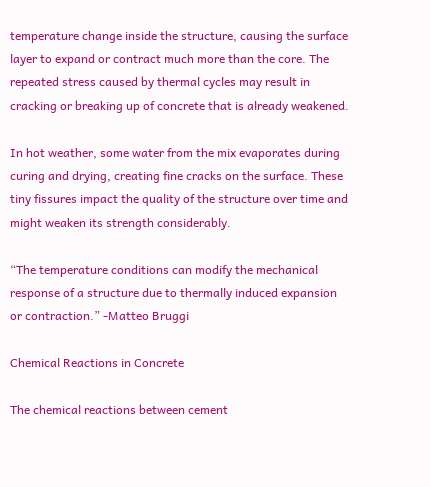temperature change inside the structure, causing the surface layer to expand or contract much more than the core. The repeated stress caused by thermal cycles may result in cracking or breaking up of concrete that is already weakened.

In hot weather, some water from the mix evaporates during curing and drying, creating fine cracks on the surface. These tiny fissures impact the quality of the structure over time and might weaken its strength considerably.

“The temperature conditions can modify the mechanical response of a structure due to thermally induced expansion or contraction.” -Matteo Bruggi

Chemical Reactions in Concrete

The chemical reactions between cement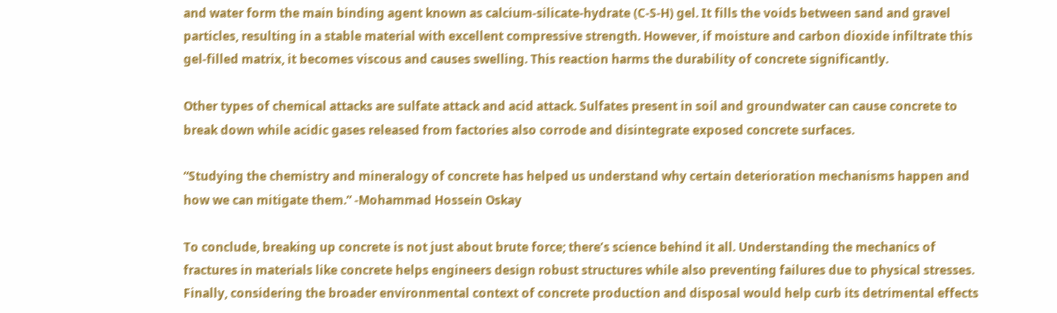and water form the main binding agent known as calcium-silicate-hydrate (C-S-H) gel. It fills the voids between sand and gravel particles, resulting in a stable material with excellent compressive strength. However, if moisture and carbon dioxide infiltrate this gel-filled matrix, it becomes viscous and causes swelling. This reaction harms the durability of concrete significantly.

Other types of chemical attacks are sulfate attack and acid attack. Sulfates present in soil and groundwater can cause concrete to break down while acidic gases released from factories also corrode and disintegrate exposed concrete surfaces.

“Studying the chemistry and mineralogy of concrete has helped us understand why certain deterioration mechanisms happen and how we can mitigate them.” -Mohammad Hossein Oskay

To conclude, breaking up concrete is not just about brute force; there’s science behind it all. Understanding the mechanics of fractures in materials like concrete helps engineers design robust structures while also preventing failures due to physical stresses. Finally, considering the broader environmental context of concrete production and disposal would help curb its detrimental effects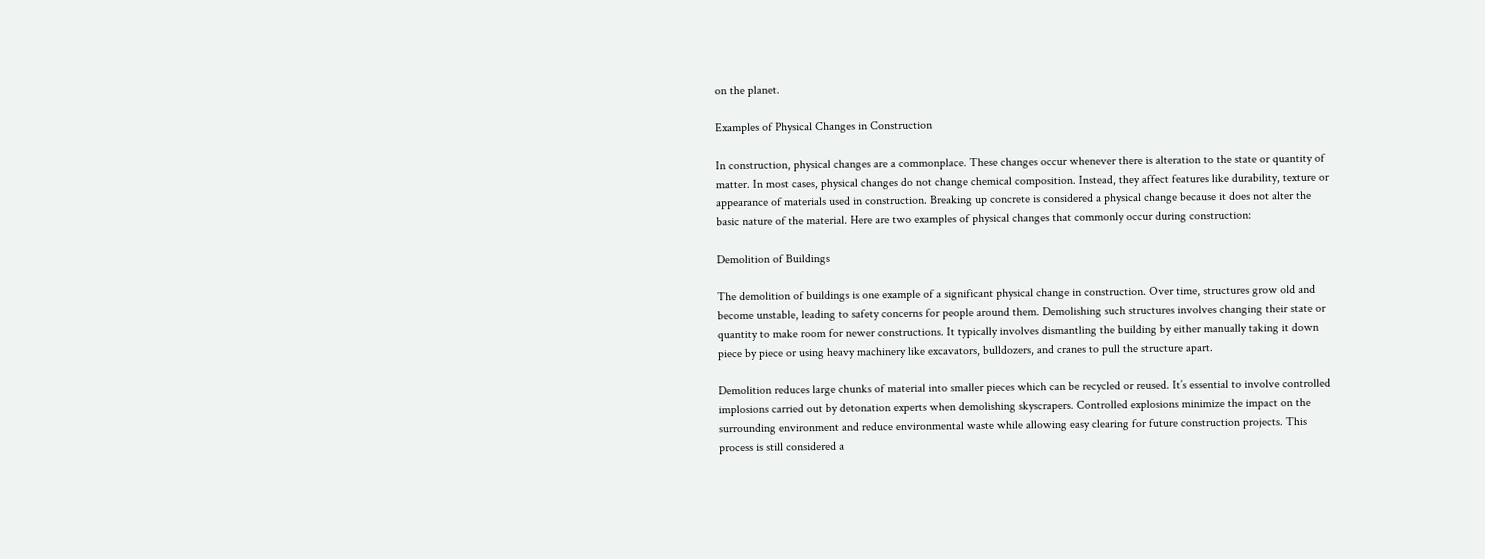on the planet.

Examples of Physical Changes in Construction

In construction, physical changes are a commonplace. These changes occur whenever there is alteration to the state or quantity of matter. In most cases, physical changes do not change chemical composition. Instead, they affect features like durability, texture or appearance of materials used in construction. Breaking up concrete is considered a physical change because it does not alter the basic nature of the material. Here are two examples of physical changes that commonly occur during construction:

Demolition of Buildings

The demolition of buildings is one example of a significant physical change in construction. Over time, structures grow old and become unstable, leading to safety concerns for people around them. Demolishing such structures involves changing their state or quantity to make room for newer constructions. It typically involves dismantling the building by either manually taking it down piece by piece or using heavy machinery like excavators, bulldozers, and cranes to pull the structure apart.

Demolition reduces large chunks of material into smaller pieces which can be recycled or reused. It’s essential to involve controlled implosions carried out by detonation experts when demolishing skyscrapers. Controlled explosions minimize the impact on the surrounding environment and reduce environmental waste while allowing easy clearing for future construction projects. This process is still considered a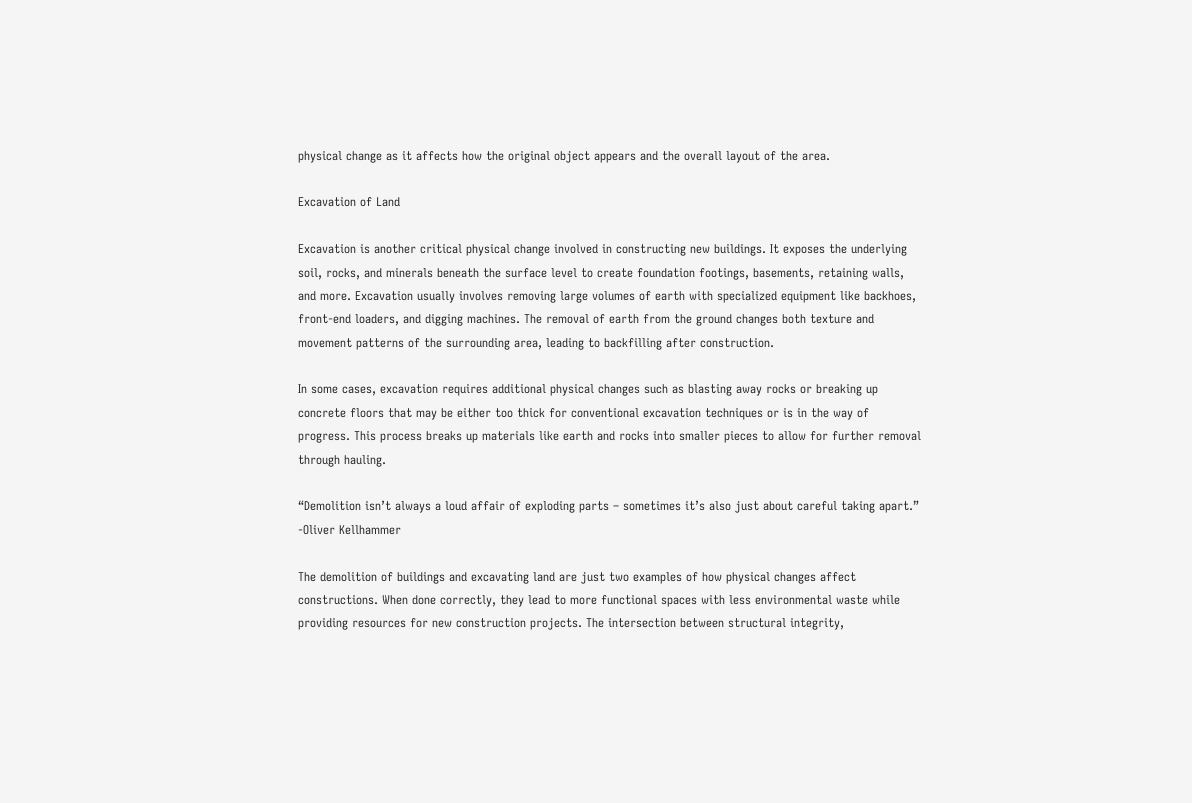physical change as it affects how the original object appears and the overall layout of the area.

Excavation of Land

Excavation is another critical physical change involved in constructing new buildings. It exposes the underlying soil, rocks, and minerals beneath the surface level to create foundation footings, basements, retaining walls, and more. Excavation usually involves removing large volumes of earth with specialized equipment like backhoes, front-end loaders, and digging machines. The removal of earth from the ground changes both texture and movement patterns of the surrounding area, leading to backfilling after construction.

In some cases, excavation requires additional physical changes such as blasting away rocks or breaking up concrete floors that may be either too thick for conventional excavation techniques or is in the way of progress. This process breaks up materials like earth and rocks into smaller pieces to allow for further removal through hauling.

“Demolition isn’t always a loud affair of exploding parts – sometimes it’s also just about careful taking apart.” -Oliver Kellhammer

The demolition of buildings and excavating land are just two examples of how physical changes affect constructions. When done correctly, they lead to more functional spaces with less environmental waste while providing resources for new construction projects. The intersection between structural integrity,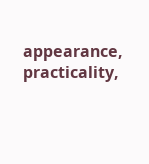appearance, practicality,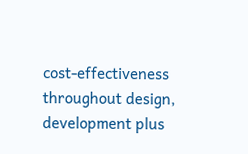cost-effectiveness throughout design, development plus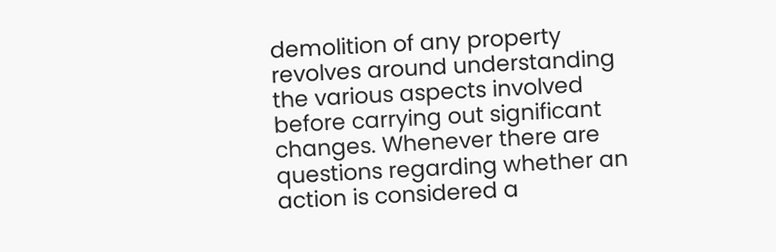demolition of any property revolves around understanding the various aspects involved before carrying out significant changes. Whenever there are questions regarding whether an action is considered a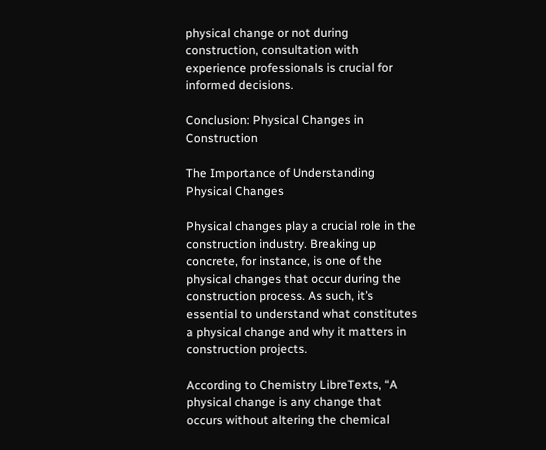physical change or not during construction, consultation with experience professionals is crucial for informed decisions.

Conclusion: Physical Changes in Construction

The Importance of Understanding Physical Changes

Physical changes play a crucial role in the construction industry. Breaking up concrete, for instance, is one of the physical changes that occur during the construction process. As such, it’s essential to understand what constitutes a physical change and why it matters in construction projects.

According to Chemistry LibreTexts, “A physical change is any change that occurs without altering the chemical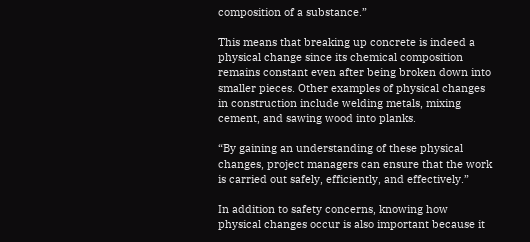composition of a substance.”

This means that breaking up concrete is indeed a physical change since its chemical composition remains constant even after being broken down into smaller pieces. Other examples of physical changes in construction include welding metals, mixing cement, and sawing wood into planks.

“By gaining an understanding of these physical changes, project managers can ensure that the work is carried out safely, efficiently, and effectively.”

In addition to safety concerns, knowing how physical changes occur is also important because it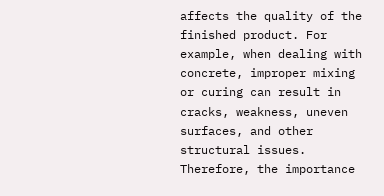affects the quality of the finished product. For example, when dealing with concrete, improper mixing or curing can result in cracks, weakness, uneven surfaces, and other structural issues. Therefore, the importance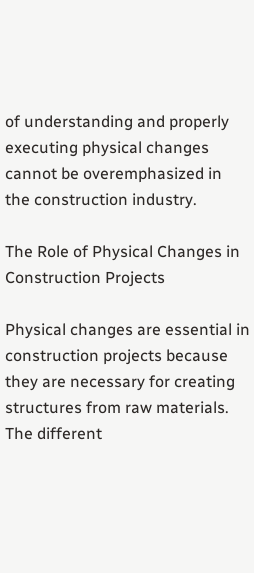of understanding and properly executing physical changes cannot be overemphasized in the construction industry.

The Role of Physical Changes in Construction Projects

Physical changes are essential in construction projects because they are necessary for creating structures from raw materials. The different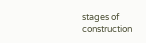stages of construction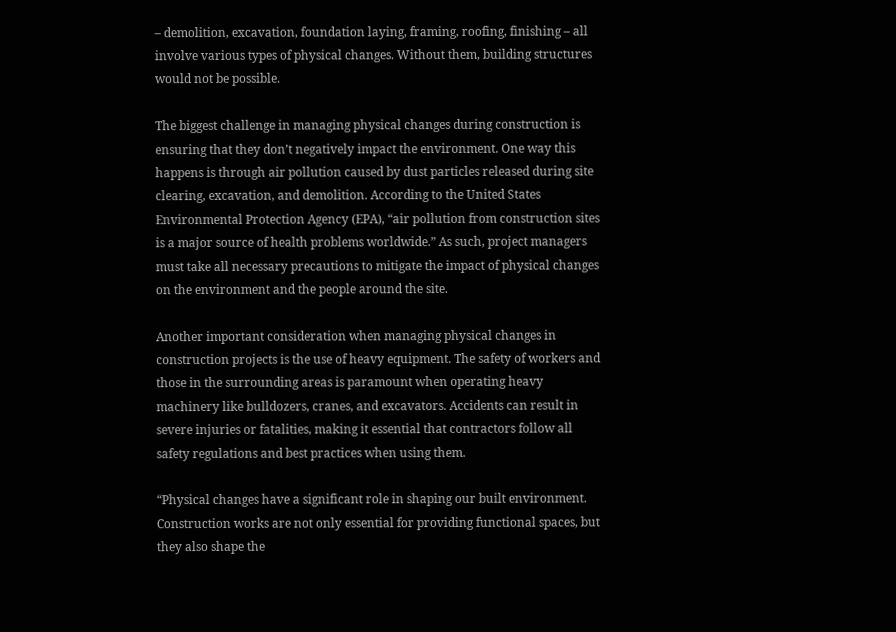– demolition, excavation, foundation laying, framing, roofing, finishing – all involve various types of physical changes. Without them, building structures would not be possible.

The biggest challenge in managing physical changes during construction is ensuring that they don’t negatively impact the environment. One way this happens is through air pollution caused by dust particles released during site clearing, excavation, and demolition. According to the United States Environmental Protection Agency (EPA), “air pollution from construction sites is a major source of health problems worldwide.” As such, project managers must take all necessary precautions to mitigate the impact of physical changes on the environment and the people around the site.

Another important consideration when managing physical changes in construction projects is the use of heavy equipment. The safety of workers and those in the surrounding areas is paramount when operating heavy machinery like bulldozers, cranes, and excavators. Accidents can result in severe injuries or fatalities, making it essential that contractors follow all safety regulations and best practices when using them.

“Physical changes have a significant role in shaping our built environment. Construction works are not only essential for providing functional spaces, but they also shape the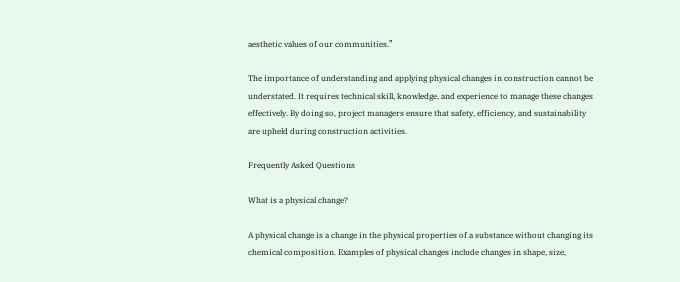aesthetic values of our communities.”

The importance of understanding and applying physical changes in construction cannot be understated. It requires technical skill, knowledge, and experience to manage these changes effectively. By doing so, project managers ensure that safety, efficiency, and sustainability are upheld during construction activities.

Frequently Asked Questions

What is a physical change?

A physical change is a change in the physical properties of a substance without changing its chemical composition. Examples of physical changes include changes in shape, size,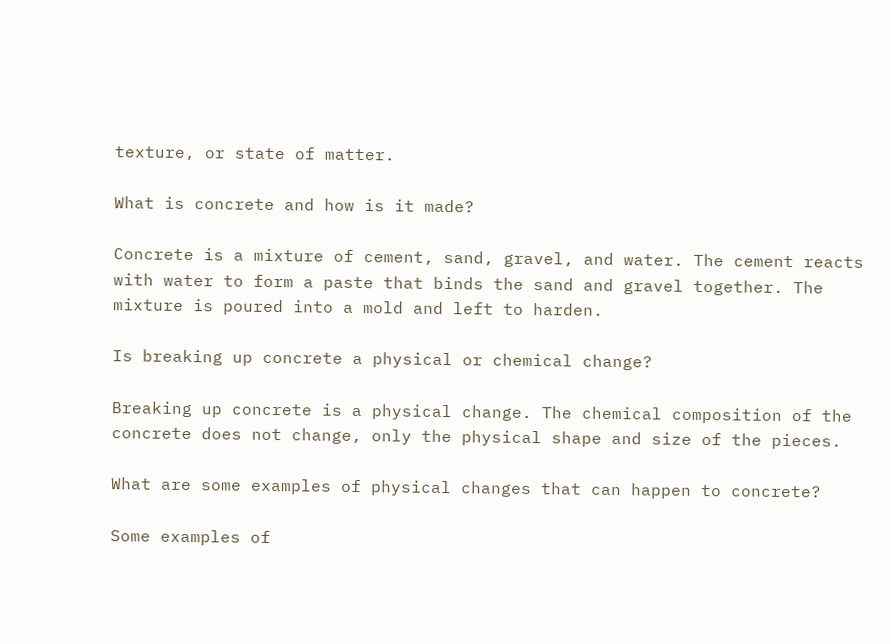texture, or state of matter.

What is concrete and how is it made?

Concrete is a mixture of cement, sand, gravel, and water. The cement reacts with water to form a paste that binds the sand and gravel together. The mixture is poured into a mold and left to harden.

Is breaking up concrete a physical or chemical change?

Breaking up concrete is a physical change. The chemical composition of the concrete does not change, only the physical shape and size of the pieces.

What are some examples of physical changes that can happen to concrete?

Some examples of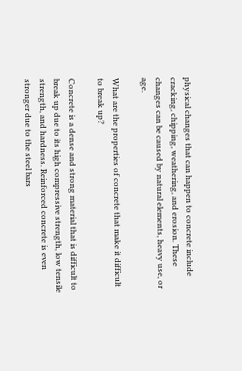physical changes that can happen to concrete include cracking, chipping, weathering, and erosion. These changes can be caused by natural elements, heavy use, or age.

What are the properties of concrete that make it difficult to break up?

Concrete is a dense and strong material that is difficult to break up due to its high compressive strength, low tensile strength, and hardness. Reinforced concrete is even stronger due to the steel bars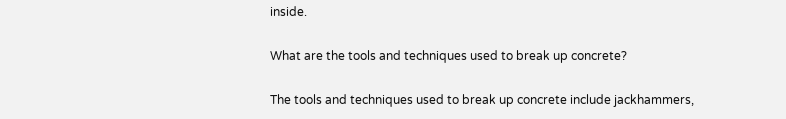inside.

What are the tools and techniques used to break up concrete?

The tools and techniques used to break up concrete include jackhammers,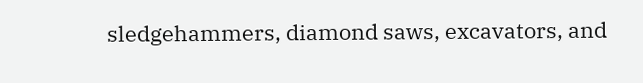sledgehammers, diamond saws, excavators, and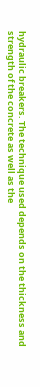hydraulic breakers. The technique used depends on the thickness and strength of the concrete as well as the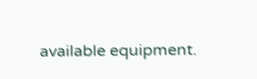available equipment.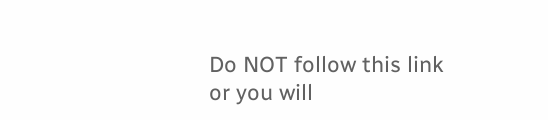Do NOT follow this link or you will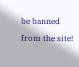be banned from the site!